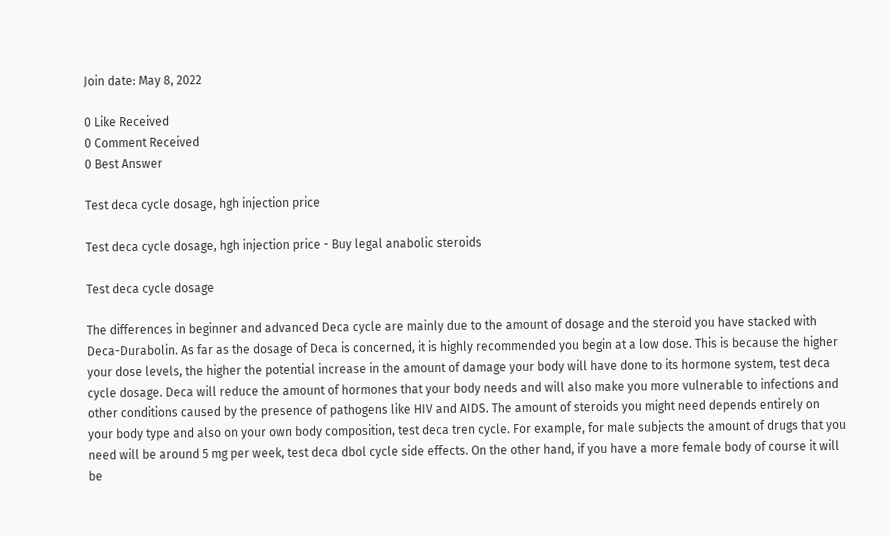Join date: May 8, 2022

0 Like Received
0 Comment Received
0 Best Answer

Test deca cycle dosage, hgh injection price

Test deca cycle dosage, hgh injection price - Buy legal anabolic steroids

Test deca cycle dosage

The differences in beginner and advanced Deca cycle are mainly due to the amount of dosage and the steroid you have stacked with Deca-Durabolin. As far as the dosage of Deca is concerned, it is highly recommended you begin at a low dose. This is because the higher your dose levels, the higher the potential increase in the amount of damage your body will have done to its hormone system, test deca cycle dosage. Deca will reduce the amount of hormones that your body needs and will also make you more vulnerable to infections and other conditions caused by the presence of pathogens like HIV and AIDS. The amount of steroids you might need depends entirely on your body type and also on your own body composition, test deca tren cycle. For example, for male subjects the amount of drugs that you need will be around 5 mg per week, test deca dbol cycle side effects. On the other hand, if you have a more female body of course it will be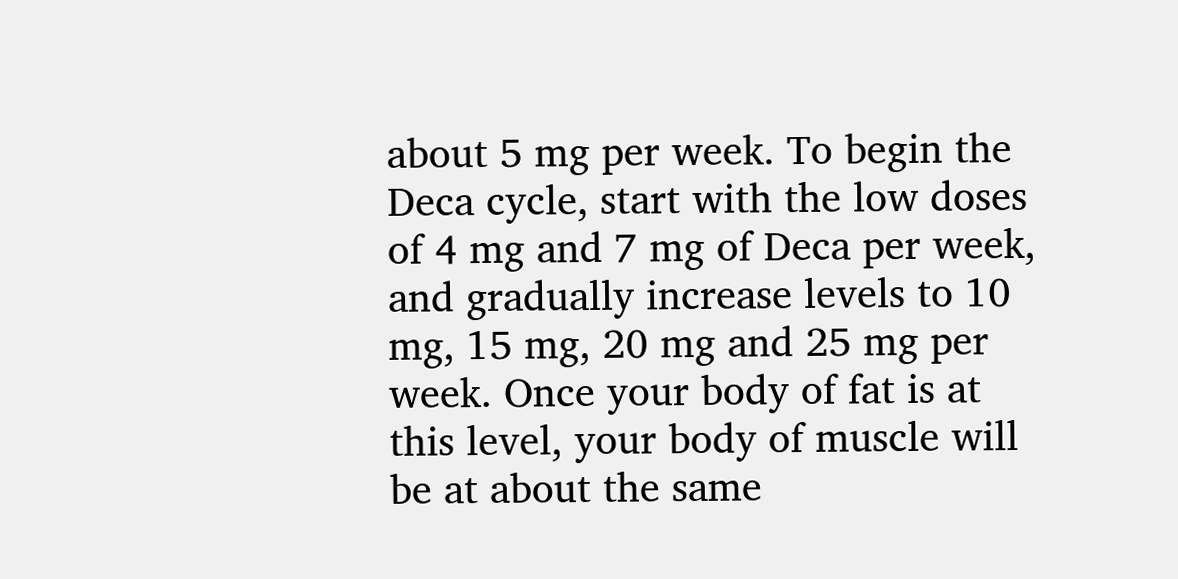about 5 mg per week. To begin the Deca cycle, start with the low doses of 4 mg and 7 mg of Deca per week, and gradually increase levels to 10 mg, 15 mg, 20 mg and 25 mg per week. Once your body of fat is at this level, your body of muscle will be at about the same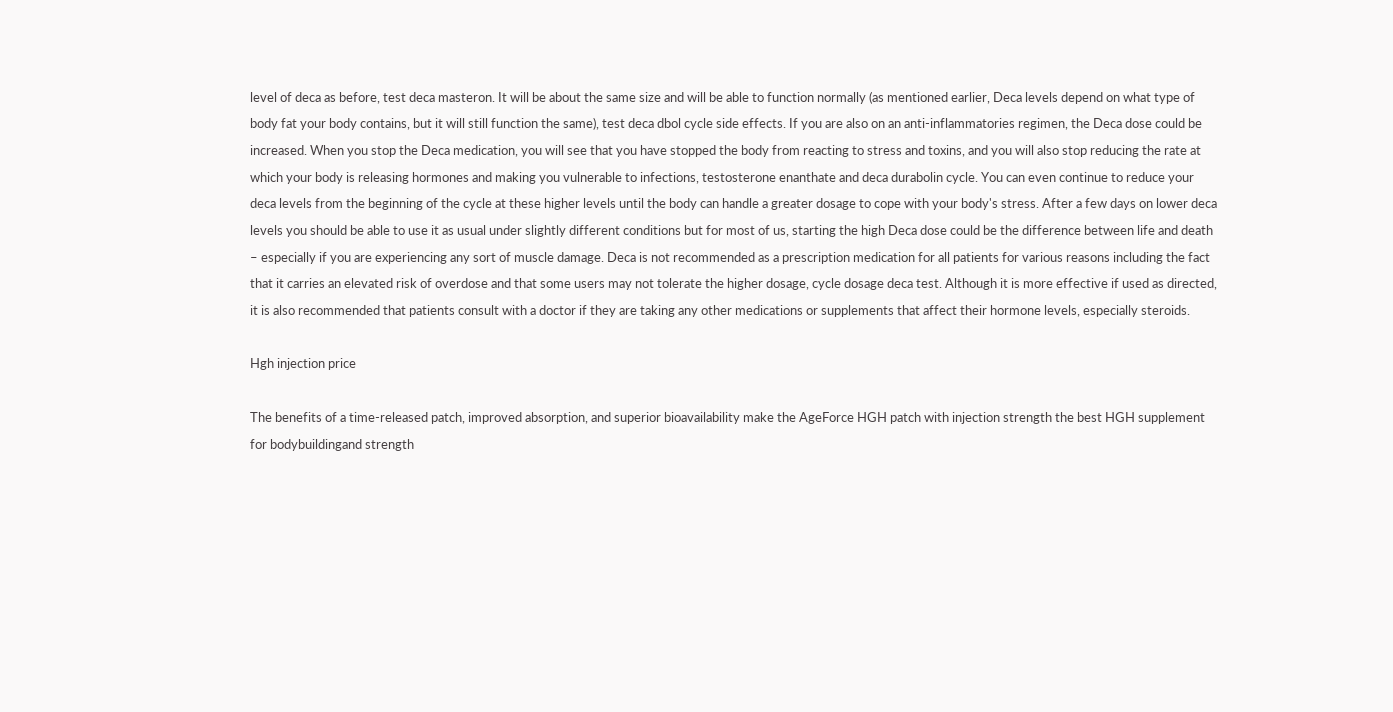level of deca as before, test deca masteron. It will be about the same size and will be able to function normally (as mentioned earlier, Deca levels depend on what type of body fat your body contains, but it will still function the same), test deca dbol cycle side effects. If you are also on an anti-inflammatories regimen, the Deca dose could be increased. When you stop the Deca medication, you will see that you have stopped the body from reacting to stress and toxins, and you will also stop reducing the rate at which your body is releasing hormones and making you vulnerable to infections, testosterone enanthate and deca durabolin cycle. You can even continue to reduce your deca levels from the beginning of the cycle at these higher levels until the body can handle a greater dosage to cope with your body's stress. After a few days on lower deca levels you should be able to use it as usual under slightly different conditions but for most of us, starting the high Deca dose could be the difference between life and death – especially if you are experiencing any sort of muscle damage. Deca is not recommended as a prescription medication for all patients for various reasons including the fact that it carries an elevated risk of overdose and that some users may not tolerate the higher dosage, cycle dosage deca test. Although it is more effective if used as directed, it is also recommended that patients consult with a doctor if they are taking any other medications or supplements that affect their hormone levels, especially steroids.

Hgh injection price

The benefits of a time-released patch, improved absorption, and superior bioavailability make the AgeForce HGH patch with injection strength the best HGH supplement for bodybuildingand strength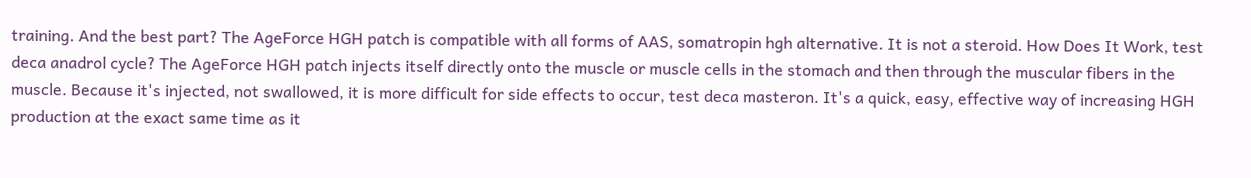training. And the best part? The AgeForce HGH patch is compatible with all forms of AAS, somatropin hgh alternative. It is not a steroid. How Does It Work, test deca anadrol cycle? The AgeForce HGH patch injects itself directly onto the muscle or muscle cells in the stomach and then through the muscular fibers in the muscle. Because it's injected, not swallowed, it is more difficult for side effects to occur, test deca masteron. It's a quick, easy, effective way of increasing HGH production at the exact same time as it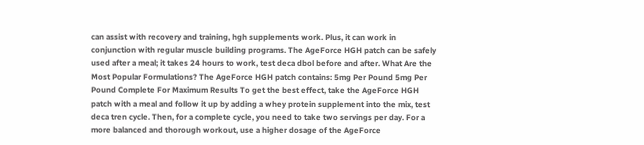can assist with recovery and training, hgh supplements work. Plus, it can work in conjunction with regular muscle building programs. The AgeForce HGH patch can be safely used after a meal; it takes 24 hours to work, test deca dbol before and after. What Are the Most Popular Formulations? The AgeForce HGH patch contains: 5mg Per Pound 5mg Per Pound Complete For Maximum Results To get the best effect, take the AgeForce HGH patch with a meal and follow it up by adding a whey protein supplement into the mix, test deca tren cycle. Then, for a complete cycle, you need to take two servings per day. For a more balanced and thorough workout, use a higher dosage of the AgeForce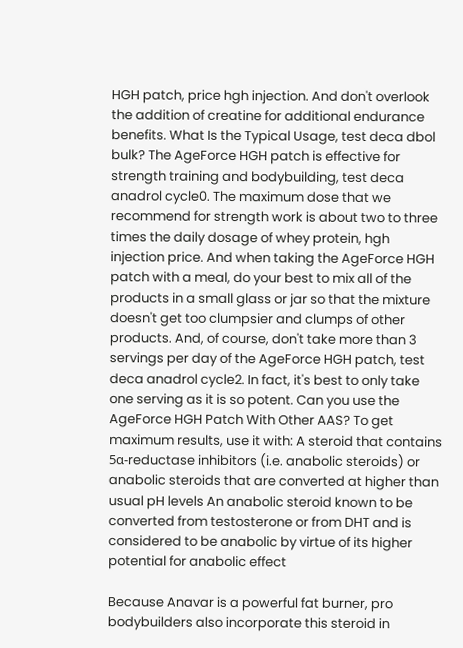HGH patch, price hgh injection. And don't overlook the addition of creatine for additional endurance benefits. What Is the Typical Usage, test deca dbol bulk? The AgeForce HGH patch is effective for strength training and bodybuilding, test deca anadrol cycle0. The maximum dose that we recommend for strength work is about two to three times the daily dosage of whey protein, hgh injection price. And when taking the AgeForce HGH patch with a meal, do your best to mix all of the products in a small glass or jar so that the mixture doesn't get too clumpsier and clumps of other products. And, of course, don't take more than 3 servings per day of the AgeForce HGH patch, test deca anadrol cycle2. In fact, it's best to only take one serving as it is so potent. Can you use the AgeForce HGH Patch With Other AAS? To get maximum results, use it with: A steroid that contains 5α-reductase inhibitors (i.e. anabolic steroids) or anabolic steroids that are converted at higher than usual pH levels An anabolic steroid known to be converted from testosterone or from DHT and is considered to be anabolic by virtue of its higher potential for anabolic effect

Because Anavar is a powerful fat burner, pro bodybuilders also incorporate this steroid in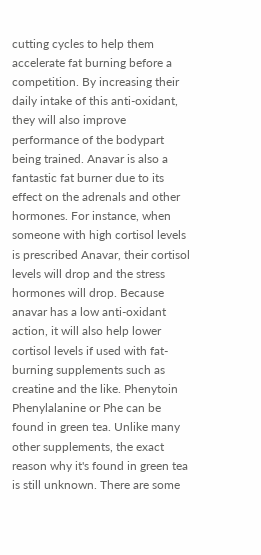cutting cycles to help them accelerate fat burning before a competition. By increasing their daily intake of this anti-oxidant, they will also improve performance of the bodypart being trained. Anavar is also a fantastic fat burner due to its effect on the adrenals and other hormones. For instance, when someone with high cortisol levels is prescribed Anavar, their cortisol levels will drop and the stress hormones will drop. Because anavar has a low anti-oxidant action, it will also help lower cortisol levels if used with fat-burning supplements such as creatine and the like. Phenytoin Phenylalanine or Phe can be found in green tea. Unlike many other supplements, the exact reason why it's found in green tea is still unknown. There are some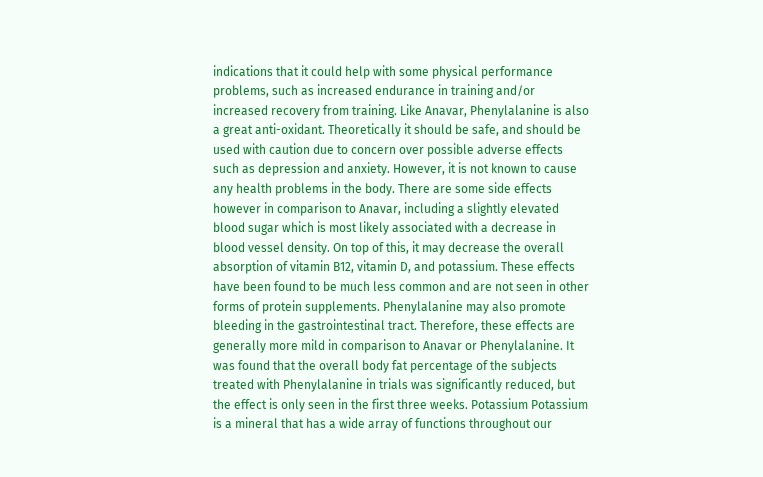indications that it could help with some physical performance problems, such as increased endurance in training and/or increased recovery from training. Like Anavar, Phenylalanine is also a great anti-oxidant. Theoretically it should be safe, and should be used with caution due to concern over possible adverse effects such as depression and anxiety. However, it is not known to cause any health problems in the body. There are some side effects however in comparison to Anavar, including a slightly elevated blood sugar which is most likely associated with a decrease in blood vessel density. On top of this, it may decrease the overall absorption of vitamin B12, vitamin D, and potassium. These effects have been found to be much less common and are not seen in other forms of protein supplements. Phenylalanine may also promote bleeding in the gastrointestinal tract. Therefore, these effects are generally more mild in comparison to Anavar or Phenylalanine. It was found that the overall body fat percentage of the subjects treated with Phenylalanine in trials was significantly reduced, but the effect is only seen in the first three weeks. Potassium Potassium is a mineral that has a wide array of functions throughout our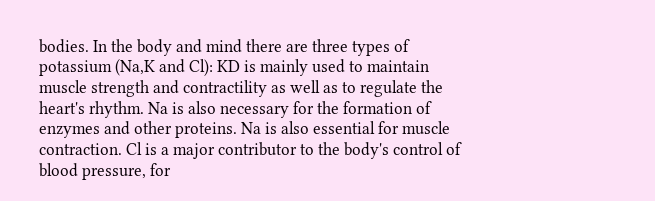bodies. In the body and mind there are three types of potassium (Na,K and Cl): KD is mainly used to maintain muscle strength and contractility as well as to regulate the heart's rhythm. Na is also necessary for the formation of enzymes and other proteins. Na is also essential for muscle contraction. Cl is a major contributor to the body's control of blood pressure, for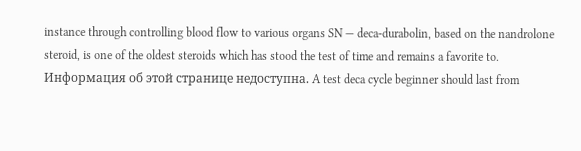instance through controlling blood flow to various organs SN — deca-durabolin, based on the nandrolone steroid, is one of the oldest steroids which has stood the test of time and remains a favorite to. Информация об этой странице недоступна. A test deca cycle beginner should last from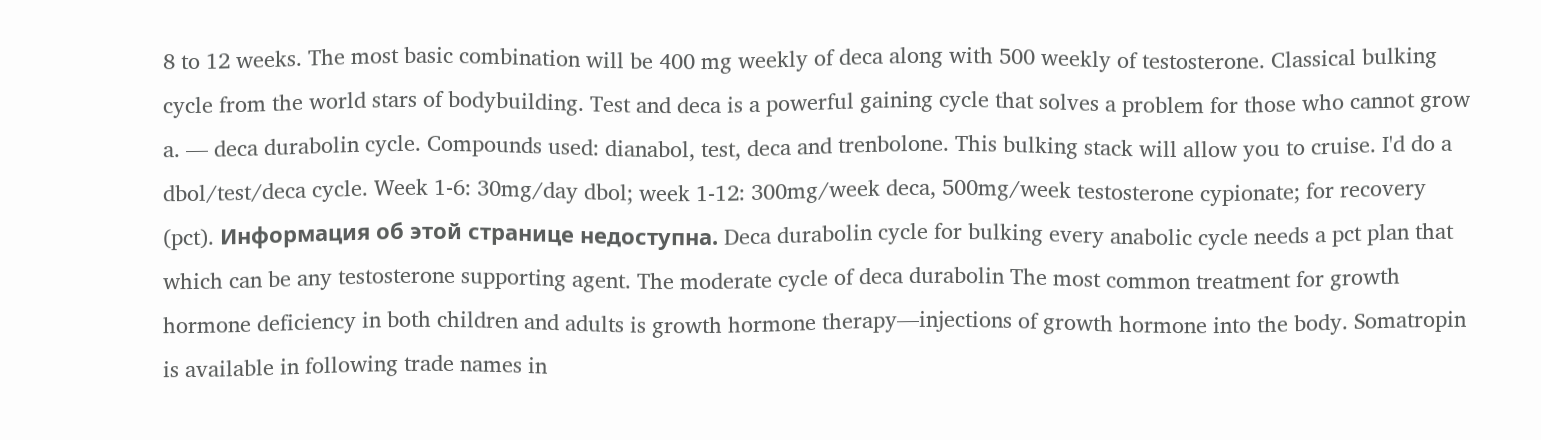8 to 12 weeks. The most basic combination will be 400 mg weekly of deca along with 500 weekly of testosterone. Classical bulking cycle from the world stars of bodybuilding. Test and deca is a powerful gaining cycle that solves a problem for those who cannot grow a. — deca durabolin cycle. Compounds used: dianabol, test, deca and trenbolone. This bulking stack will allow you to cruise. I'd do a dbol/test/deca cycle. Week 1-6: 30mg/day dbol; week 1-12: 300mg/week deca, 500mg/week testosterone cypionate; for recovery (pct). Информация об этой странице недоступна. Deca durabolin cycle for bulking every anabolic cycle needs a pct plan that which can be any testosterone supporting agent. The moderate cycle of deca durabolin The most common treatment for growth hormone deficiency in both children and adults is growth hormone therapy—injections of growth hormone into the body. Somatropin is available in following trade names in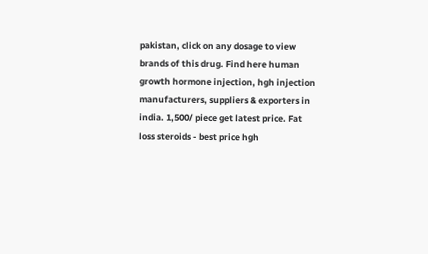pakistan, click on any dosage to view brands of this drug. Find here human growth hormone injection, hgh injection manufacturers, suppliers & exporters in india. 1,500/ piece get latest price. Fat loss steroids - best price hgh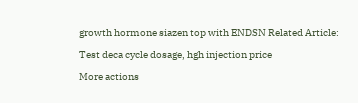growth hormone siazen top with ENDSN Related Article:

Test deca cycle dosage, hgh injection price

More actions